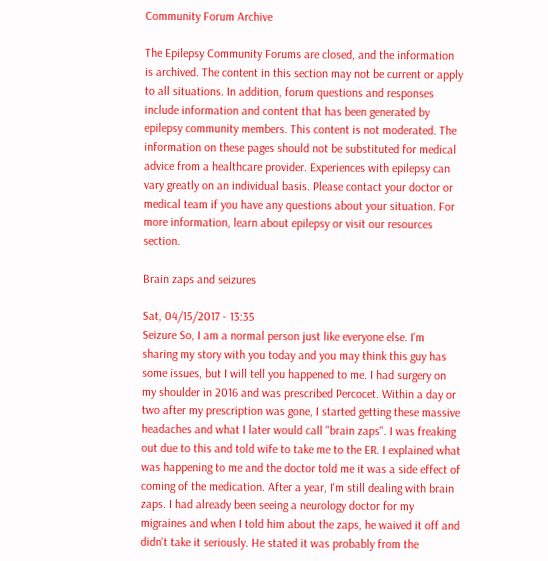Community Forum Archive

The Epilepsy Community Forums are closed, and the information is archived. The content in this section may not be current or apply to all situations. In addition, forum questions and responses include information and content that has been generated by epilepsy community members. This content is not moderated. The information on these pages should not be substituted for medical advice from a healthcare provider. Experiences with epilepsy can vary greatly on an individual basis. Please contact your doctor or medical team if you have any questions about your situation. For more information, learn about epilepsy or visit our resources section.

Brain zaps and seizures

Sat, 04/15/2017 - 13:35
Seizure So, I am a normal person just like everyone else. I'm sharing my story with you today and you may think this guy has some issues, but I will tell you happened to me. I had surgery on my shoulder in 2016 and was prescribed Percocet. Within a day or two after my prescription was gone, I started getting these massive headaches and what I later would call "brain zaps". I was freaking out due to this and told wife to take me to the ER. I explained what was happening to me and the doctor told me it was a side effect of coming of the medication. After a year, I'm still dealing with brain zaps. I had already been seeing a neurology doctor for my migraines and when I told him about the zaps, he waived it off and didn't take it seriously. He stated it was probably from the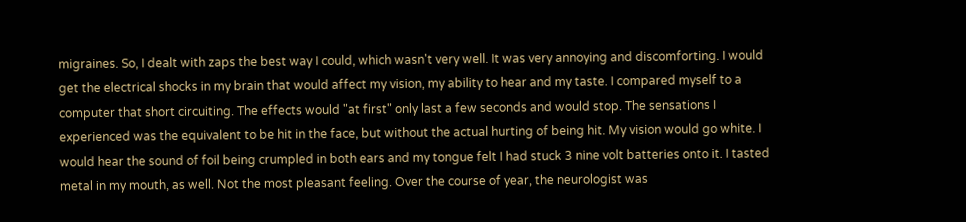migraines. So, I dealt with zaps the best way I could, which wasn't very well. It was very annoying and discomforting. I would get the electrical shocks in my brain that would affect my vision, my ability to hear and my taste. I compared myself to a computer that short circuiting. The effects would "at first" only last a few seconds and would stop. The sensations I experienced was the equivalent to be hit in the face, but without the actual hurting of being hit. My vision would go white. I would hear the sound of foil being crumpled in both ears and my tongue felt I had stuck 3 nine volt batteries onto it. I tasted metal in my mouth, as well. Not the most pleasant feeling. Over the course of year, the neurologist was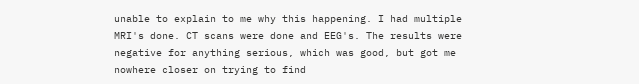unable to explain to me why this happening. I had multiple MRI's done. CT scans were done and EEG's. The results were negative for anything serious, which was good, but got me nowhere closer on trying to find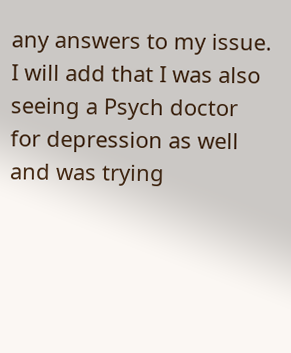any answers to my issue. I will add that I was also seeing a Psych doctor for depression as well and was trying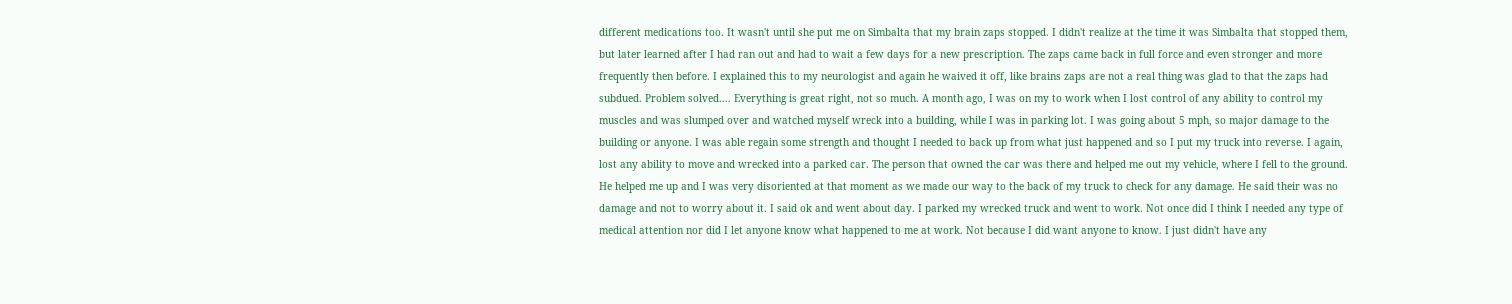different medications too. It wasn't until she put me on Simbalta that my brain zaps stopped. I didn't realize at the time it was Simbalta that stopped them, but later learned after I had ran out and had to wait a few days for a new prescription. The zaps came back in full force and even stronger and more frequently then before. I explained this to my neurologist and again he waived it off, like brains zaps are not a real thing was glad to that the zaps had subdued. Problem solved.... Everything is great right, not so much. A month ago, I was on my to work when I lost control of any ability to control my muscles and was slumped over and watched myself wreck into a building, while I was in parking lot. I was going about 5 mph, so major damage to the building or anyone. I was able regain some strength and thought I needed to back up from what just happened and so I put my truck into reverse. I again, lost any ability to move and wrecked into a parked car. The person that owned the car was there and helped me out my vehicle, where I fell to the ground. He helped me up and I was very disoriented at that moment as we made our way to the back of my truck to check for any damage. He said their was no damage and not to worry about it. I said ok and went about day. I parked my wrecked truck and went to work. Not once did I think I needed any type of medical attention nor did I let anyone know what happened to me at work. Not because I did want anyone to know. I just didn't have any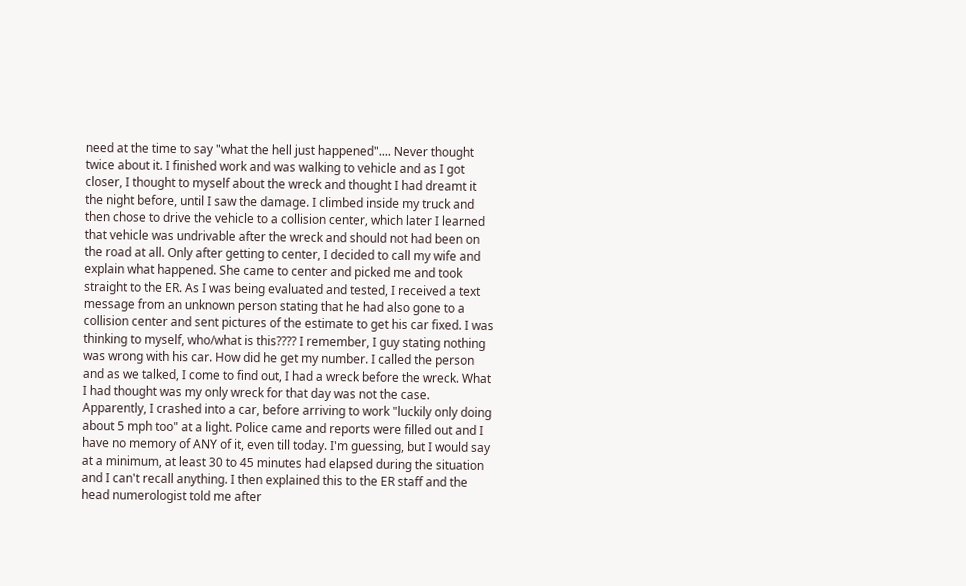need at the time to say "what the hell just happened".... Never thought twice about it. I finished work and was walking to vehicle and as I got closer, I thought to myself about the wreck and thought I had dreamt it the night before, until I saw the damage. I climbed inside my truck and then chose to drive the vehicle to a collision center, which later I learned that vehicle was undrivable after the wreck and should not had been on the road at all. Only after getting to center, I decided to call my wife and explain what happened. She came to center and picked me and took straight to the ER. As I was being evaluated and tested, I received a text message from an unknown person stating that he had also gone to a collision center and sent pictures of the estimate to get his car fixed. I was thinking to myself, who/what is this???? I remember, I guy stating nothing was wrong with his car. How did he get my number. I called the person and as we talked, I come to find out, I had a wreck before the wreck. What I had thought was my only wreck for that day was not the case. Apparently, I crashed into a car, before arriving to work "luckily only doing about 5 mph too" at a light. Police came and reports were filled out and I have no memory of ANY of it, even till today. I'm guessing, but I would say at a minimum, at least 30 to 45 minutes had elapsed during the situation and I can't recall anything. I then explained this to the ER staff and the head numerologist told me after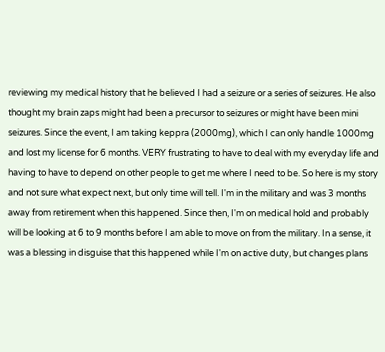reviewing my medical history that he believed I had a seizure or a series of seizures. He also thought my brain zaps might had been a precursor to seizures or might have been mini seizures. Since the event, I am taking keppra (2000mg), which I can only handle 1000mg and lost my license for 6 months. VERY frustrating to have to deal with my everyday life and having to have to depend on other people to get me where I need to be. So here is my story and not sure what expect next, but only time will tell. I'm in the military and was 3 months away from retirement when this happened. Since then, I'm on medical hold and probably will be looking at 6 to 9 months before I am able to move on from the military. In a sense, it was a blessing in disguise that this happened while I'm on active duty, but changes plans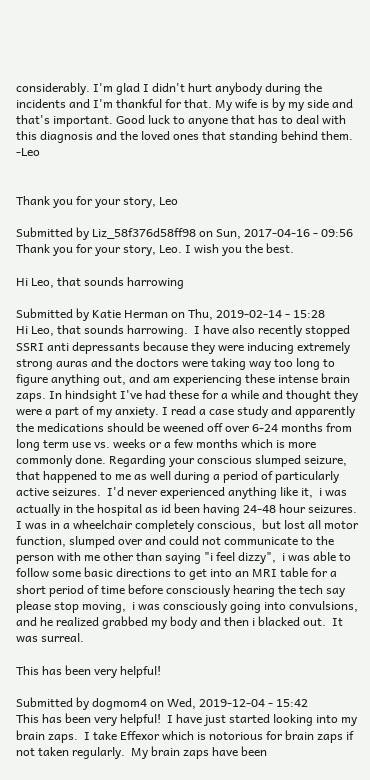considerably. I'm glad I didn't hurt anybody during the incidents and I'm thankful for that. My wife is by my side and that's important. Good luck to anyone that has to deal with this diagnosis and the loved ones that standing behind them. -Leo


Thank you for your story, Leo

Submitted by Liz_58f376d58ff98 on Sun, 2017-04-16 - 09:56
Thank you for your story, Leo. I wish you the best.

Hi Leo, that sounds harrowing

Submitted by Katie Herman on Thu, 2019-02-14 - 15:28
Hi Leo, that sounds harrowing.  I have also recently stopped SSRI anti depressants because they were inducing extremely strong auras and the doctors were taking way too long to figure anything out, and am experiencing these intense brain zaps. In hindsight I've had these for a while and thought they were a part of my anxiety. I read a case study and apparently the medications should be weened off over 6-24 months from long term use vs. weeks or a few months which is more commonly done. Regarding your conscious slumped seizure,  that happened to me as well during a period of particularly active seizures.  I'd never experienced anything like it,  i was actually in the hospital as id been having 24-48 hour seizures.  I was in a wheelchair completely conscious,  but lost all motor function, slumped over and could not communicate to the person with me other than saying "i feel dizzy",  i was able to follow some basic directions to get into an MRI table for a short period of time before consciously hearing the tech say please stop moving,  i was consciously going into convulsions, and he realized grabbed my body and then i blacked out.  It was surreal.

This has been very helpful!

Submitted by dogmom4 on Wed, 2019-12-04 - 15:42
This has been very helpful!  I have just started looking into my brain zaps.  I take Effexor which is notorious for brain zaps if not taken regularly.  My brain zaps have been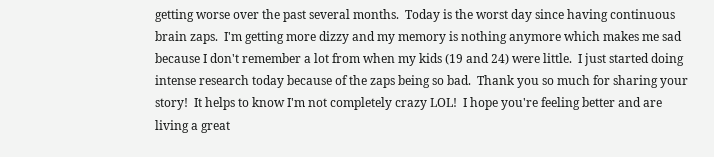getting worse over the past several months.  Today is the worst day since having continuous brain zaps.  I'm getting more dizzy and my memory is nothing anymore which makes me sad because I don't remember a lot from when my kids (19 and 24) were little.  I just started doing intense research today because of the zaps being so bad.  Thank you so much for sharing your story!  It helps to know I'm not completely crazy LOL!  I hope you're feeling better and are living a great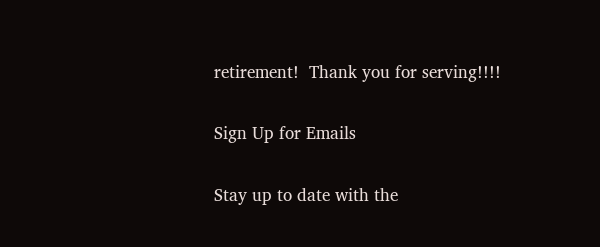retirement!  Thank you for serving!!!!

Sign Up for Emails

Stay up to date with the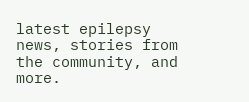latest epilepsy news, stories from the community, and more.